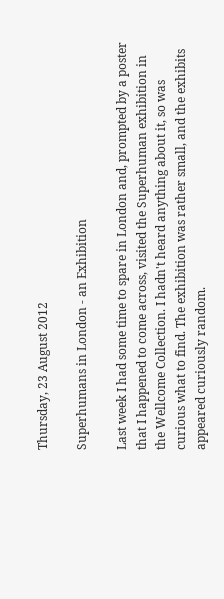Thursday, 23 August 2012

Superhumans in London - an Exhibition

Last week I had some time to spare in London and, prompted by a poster that I happened to come across, visited the Superhuman exhibition in the Wellcome Collection. I hadn't heard anything about it, so was curious what to find. The exhibition was rather small, and the exhibits appeared curiously random.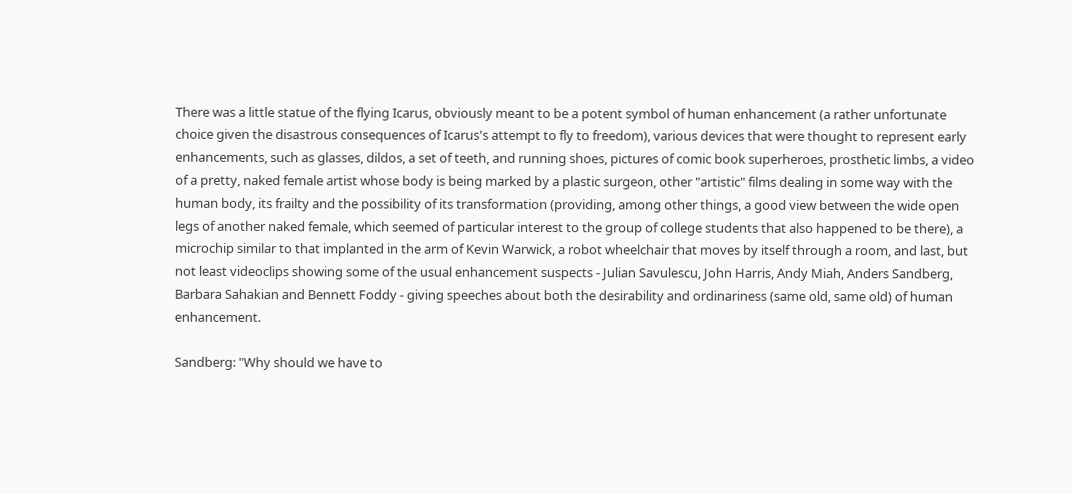There was a little statue of the flying Icarus, obviously meant to be a potent symbol of human enhancement (a rather unfortunate choice given the disastrous consequences of Icarus's attempt to fly to freedom), various devices that were thought to represent early enhancements, such as glasses, dildos, a set of teeth, and running shoes, pictures of comic book superheroes, prosthetic limbs, a video of a pretty, naked female artist whose body is being marked by a plastic surgeon, other "artistic" films dealing in some way with the human body, its frailty and the possibility of its transformation (providing, among other things, a good view between the wide open legs of another naked female, which seemed of particular interest to the group of college students that also happened to be there), a microchip similar to that implanted in the arm of Kevin Warwick, a robot wheelchair that moves by itself through a room, and last, but not least videoclips showing some of the usual enhancement suspects - Julian Savulescu, John Harris, Andy Miah, Anders Sandberg, Barbara Sahakian and Bennett Foddy - giving speeches about both the desirability and ordinariness (same old, same old) of human enhancement.

Sandberg: "Why should we have to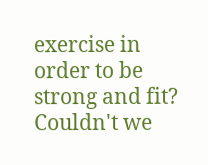exercise in order to be strong and fit? Couldn't we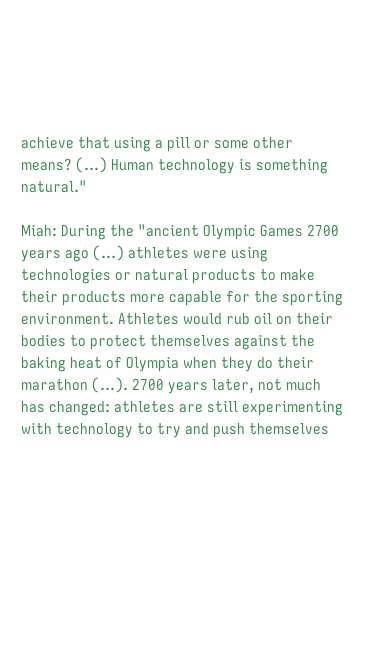achieve that using a pill or some other means? (...) Human technology is something natural."

Miah: During the "ancient Olympic Games 2700 years ago (...) athletes were using technologies or natural products to make their products more capable for the sporting environment. Athletes would rub oil on their bodies to protect themselves against the baking heat of Olympia when they do their marathon (...). 2700 years later, not much has changed: athletes are still experimenting with technology to try and push themselves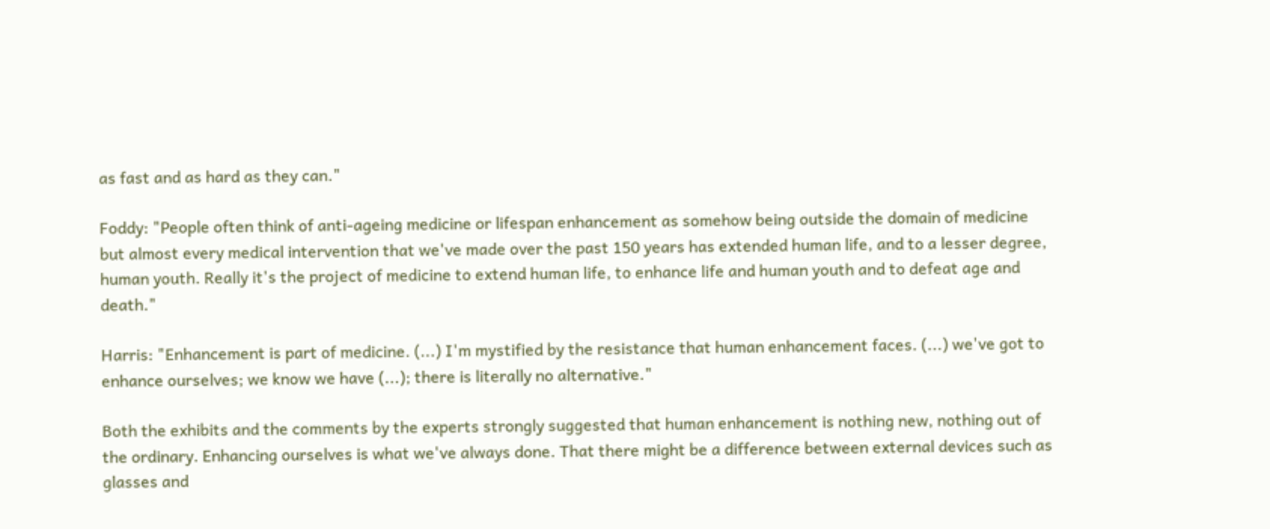as fast and as hard as they can."

Foddy: "People often think of anti-ageing medicine or lifespan enhancement as somehow being outside the domain of medicine but almost every medical intervention that we've made over the past 150 years has extended human life, and to a lesser degree, human youth. Really it's the project of medicine to extend human life, to enhance life and human youth and to defeat age and death."

Harris: "Enhancement is part of medicine. (...) I'm mystified by the resistance that human enhancement faces. (...) we've got to enhance ourselves; we know we have (...); there is literally no alternative."

Both the exhibits and the comments by the experts strongly suggested that human enhancement is nothing new, nothing out of the ordinary. Enhancing ourselves is what we've always done. That there might be a difference between external devices such as glasses and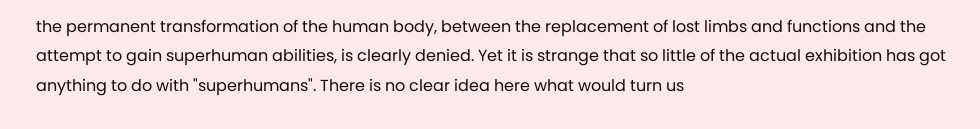the permanent transformation of the human body, between the replacement of lost limbs and functions and the attempt to gain superhuman abilities, is clearly denied. Yet it is strange that so little of the actual exhibition has got anything to do with "superhumans". There is no clear idea here what would turn us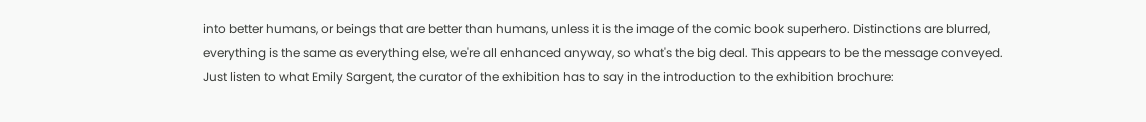into better humans, or beings that are better than humans, unless it is the image of the comic book superhero. Distinctions are blurred, everything is the same as everything else, we're all enhanced anyway, so what's the big deal. This appears to be the message conveyed. Just listen to what Emily Sargent, the curator of the exhibition has to say in the introduction to the exhibition brochure: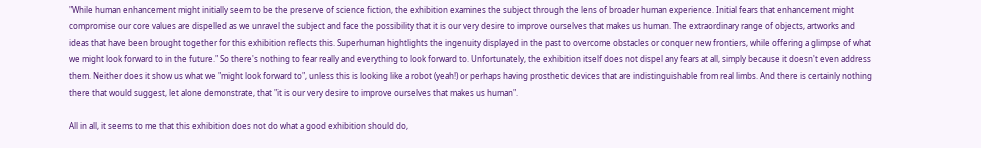"While human enhancement might initially seem to be the preserve of science fiction, the exhibition examines the subject through the lens of broader human experience. Initial fears that enhancement might compromise our core values are dispelled as we unravel the subject and face the possibility that it is our very desire to improve ourselves that makes us human. The extraordinary range of objects, artworks and ideas that have been brought together for this exhibition reflects this. Superhuman hightlights the ingenuity displayed in the past to overcome obstacles or conquer new frontiers, while offering a glimpse of what we might look forward to in the future." So there's nothing to fear really and everything to look forward to. Unfortunately, the exhibition itself does not dispel any fears at all, simply because it doesn't even address them. Neither does it show us what we "might look forward to", unless this is looking like a robot (yeah!) or perhaps having prosthetic devices that are indistinguishable from real limbs. And there is certainly nothing there that would suggest, let alone demonstrate, that "it is our very desire to improve ourselves that makes us human".

All in all, it seems to me that this exhibition does not do what a good exhibition should do,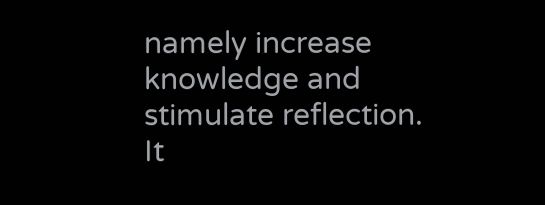namely increase knowledge and stimulate reflection. It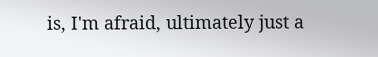is, I'm afraid, ultimately just a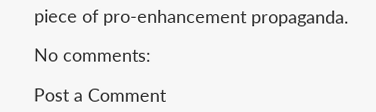piece of pro-enhancement propaganda.

No comments:

Post a Comment